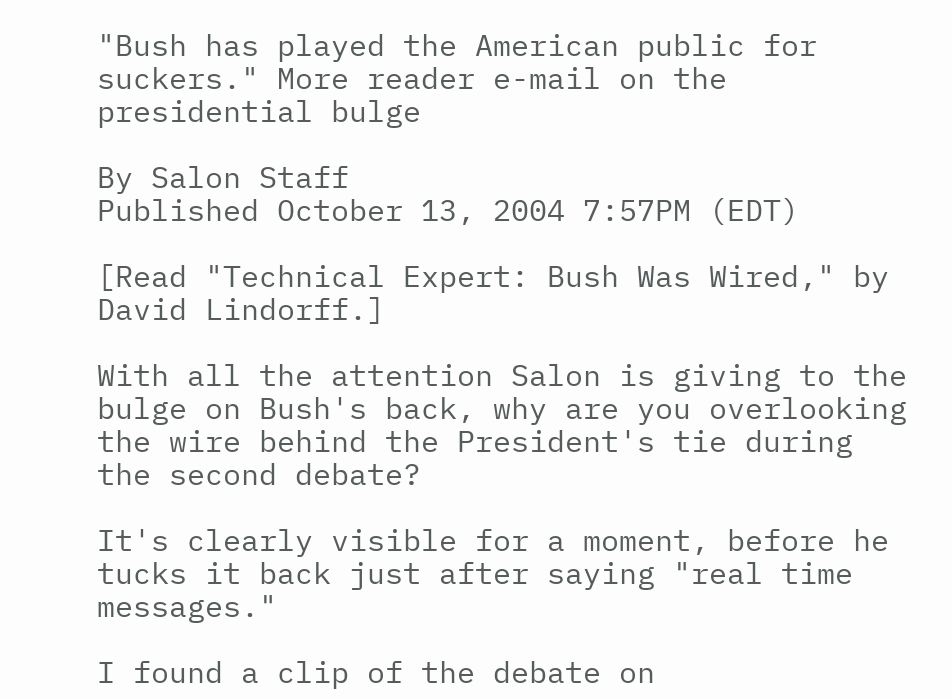"Bush has played the American public for suckers." More reader e-mail on the presidential bulge

By Salon Staff
Published October 13, 2004 7:57PM (EDT)

[Read "Technical Expert: Bush Was Wired," by David Lindorff.]

With all the attention Salon is giving to the bulge on Bush's back, why are you overlooking the wire behind the President's tie during the second debate?

It's clearly visible for a moment, before he tucks it back just after saying "real time messages."

I found a clip of the debate on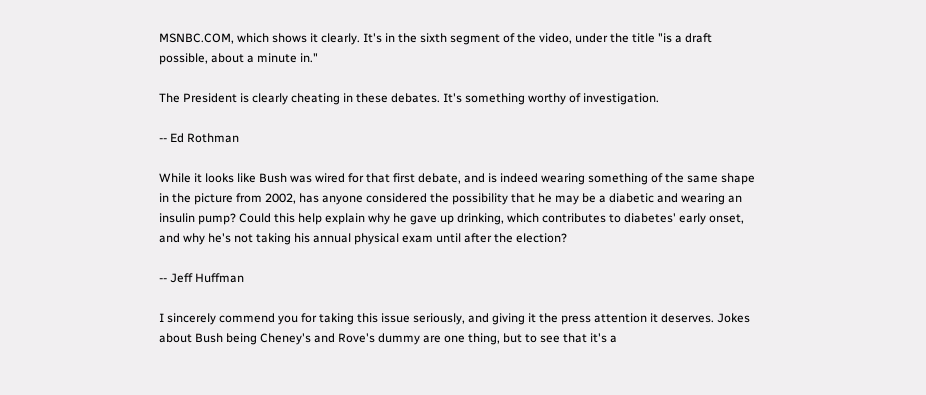MSNBC.COM, which shows it clearly. It's in the sixth segment of the video, under the title "is a draft possible, about a minute in."

The President is clearly cheating in these debates. It's something worthy of investigation.

-- Ed Rothman

While it looks like Bush was wired for that first debate, and is indeed wearing something of the same shape in the picture from 2002, has anyone considered the possibility that he may be a diabetic and wearing an insulin pump? Could this help explain why he gave up drinking, which contributes to diabetes' early onset, and why he's not taking his annual physical exam until after the election?

-- Jeff Huffman

I sincerely commend you for taking this issue seriously, and giving it the press attention it deserves. Jokes about Bush being Cheney's and Rove's dummy are one thing, but to see that it's a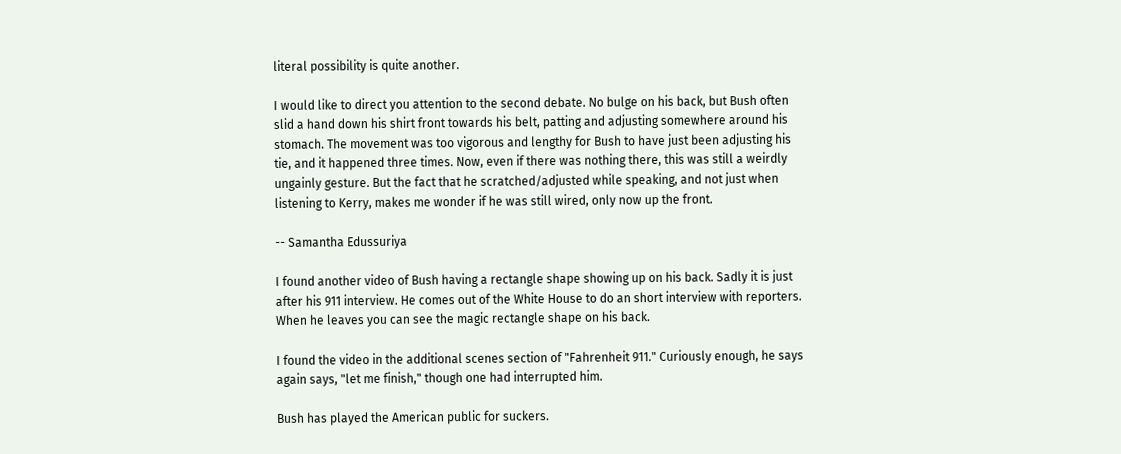literal possibility is quite another.

I would like to direct you attention to the second debate. No bulge on his back, but Bush often slid a hand down his shirt front towards his belt, patting and adjusting somewhere around his stomach. The movement was too vigorous and lengthy for Bush to have just been adjusting his tie, and it happened three times. Now, even if there was nothing there, this was still a weirdly ungainly gesture. But the fact that he scratched/adjusted while speaking, and not just when listening to Kerry, makes me wonder if he was still wired, only now up the front.

-- Samantha Edussuriya

I found another video of Bush having a rectangle shape showing up on his back. Sadly it is just after his 911 interview. He comes out of the White House to do an short interview with reporters. When he leaves you can see the magic rectangle shape on his back.

I found the video in the additional scenes section of "Fahrenheit 911." Curiously enough, he says again says, "let me finish," though one had interrupted him.

Bush has played the American public for suckers.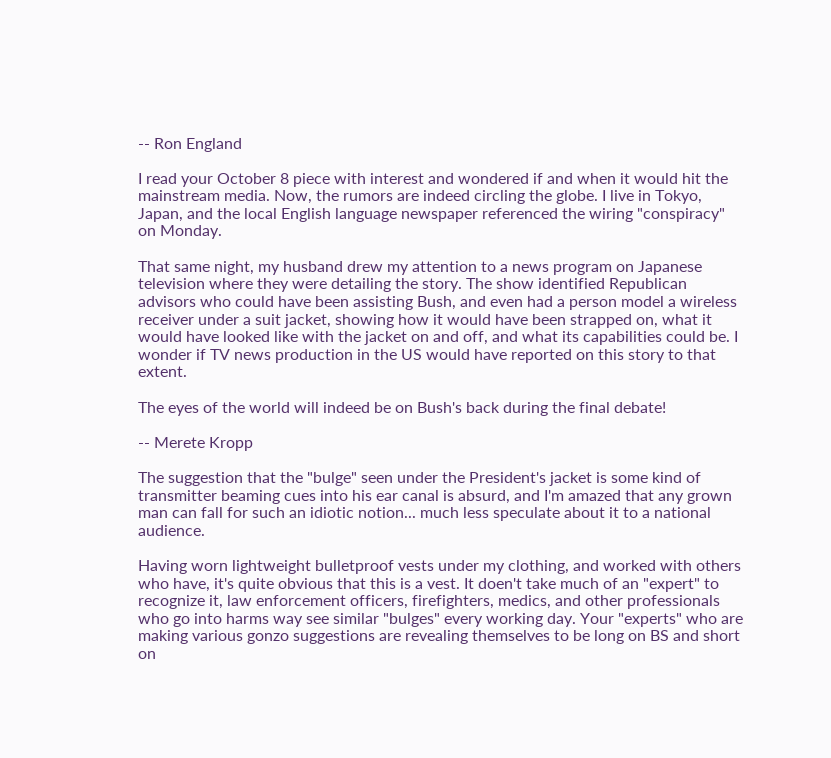-- Ron England

I read your October 8 piece with interest and wondered if and when it would hit the mainstream media. Now, the rumors are indeed circling the globe. I live in Tokyo, Japan, and the local English language newspaper referenced the wiring "conspiracy" on Monday.

That same night, my husband drew my attention to a news program on Japanese television where they were detailing the story. The show identified Republican advisors who could have been assisting Bush, and even had a person model a wireless receiver under a suit jacket, showing how it would have been strapped on, what it would have looked like with the jacket on and off, and what its capabilities could be. I wonder if TV news production in the US would have reported on this story to that extent.

The eyes of the world will indeed be on Bush's back during the final debate!

-- Merete Kropp

The suggestion that the "bulge" seen under the President's jacket is some kind of transmitter beaming cues into his ear canal is absurd, and I'm amazed that any grown man can fall for such an idiotic notion... much less speculate about it to a national audience.

Having worn lightweight bulletproof vests under my clothing, and worked with others who have, it's quite obvious that this is a vest. It doen't take much of an "expert" to recognize it, law enforcement officers, firefighters, medics, and other professionals who go into harms way see similar "bulges" every working day. Your "experts" who are making various gonzo suggestions are revealing themselves to be long on BS and short on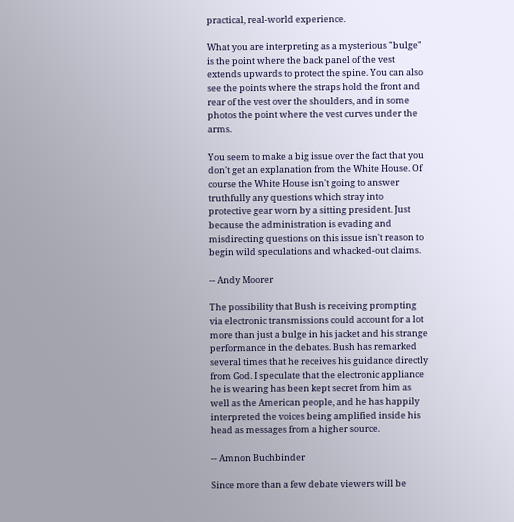practical, real-world experience.

What you are interpreting as a mysterious "bulge" is the point where the back panel of the vest extends upwards to protect the spine. You can also see the points where the straps hold the front and rear of the vest over the shoulders, and in some photos the point where the vest curves under the arms.

You seem to make a big issue over the fact that you don't get an explanation from the White House. Of course the White House isn't going to answer truthfully any questions which stray into protective gear worn by a sitting president. Just because the administration is evading and misdirecting questions on this issue isn't reason to begin wild speculations and whacked-out claims.

-- Andy Moorer

The possibility that Bush is receiving prompting via electronic transmissions could account for a lot more than just a bulge in his jacket and his strange performance in the debates. Bush has remarked several times that he receives his guidance directly from God. I speculate that the electronic appliance he is wearing has been kept secret from him as well as the American people, and he has happily interpreted the voices being amplified inside his head as messages from a higher source.

-- Amnon Buchbinder

Since more than a few debate viewers will be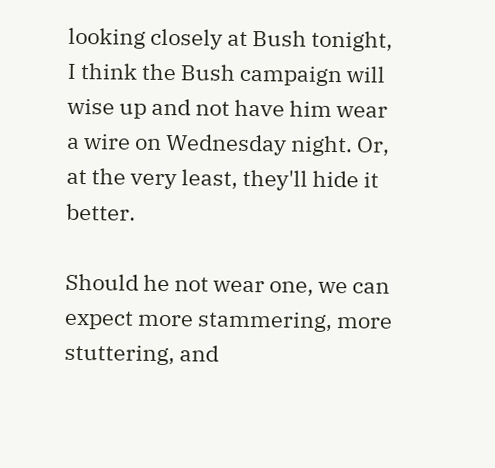looking closely at Bush tonight, I think the Bush campaign will wise up and not have him wear a wire on Wednesday night. Or, at the very least, they'll hide it better.

Should he not wear one, we can expect more stammering, more stuttering, and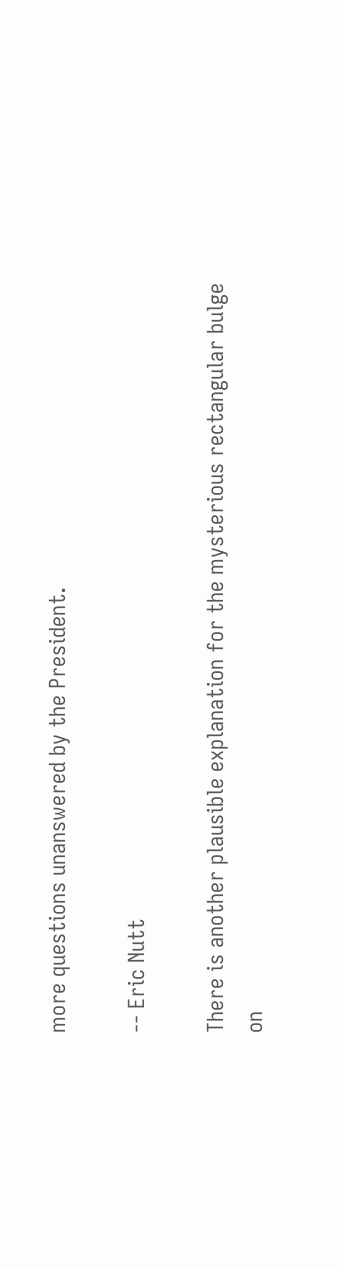more questions unanswered by the President.

-- Eric Nutt

There is another plausible explanation for the mysterious rectangular bulge on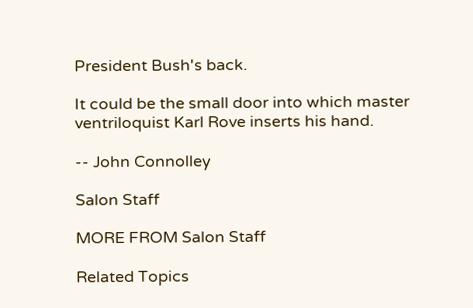President Bush's back.

It could be the small door into which master ventriloquist Karl Rove inserts his hand.

-- John Connolley

Salon Staff

MORE FROM Salon Staff

Related Topics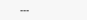---